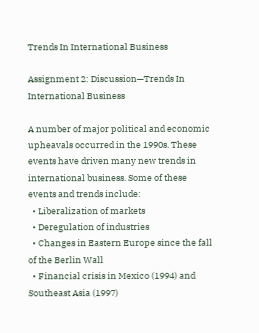Trends In International Business

Assignment 2: Discussion—Trends In International Business

A number of major political and economic upheavals occurred in the 1990s. These events have driven many new trends in international business. Some of these events and trends include:
  • Liberalization of markets
  • Deregulation of industries
  • Changes in Eastern Europe since the fall of the Berlin Wall
  • Financial crisis in Mexico (1994) and Southeast Asia (1997)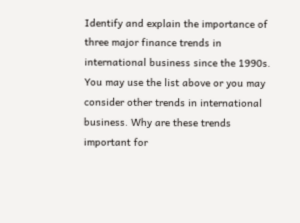Identify and explain the importance of three major finance trends in international business since the 1990s. You may use the list above or you may consider other trends in international business. Why are these trends important for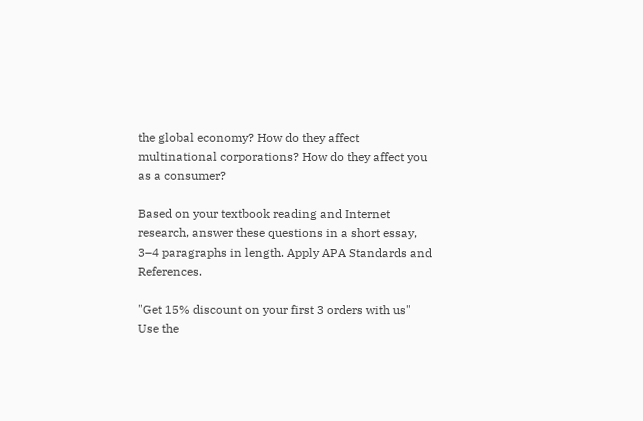the global economy? How do they affect multinational corporations? How do they affect you as a consumer?

Based on your textbook reading and Internet research, answer these questions in a short essay, 3–4 paragraphs in length. Apply APA Standards and References.

"Get 15% discount on your first 3 orders with us"
Use the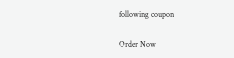following coupon

Order Now